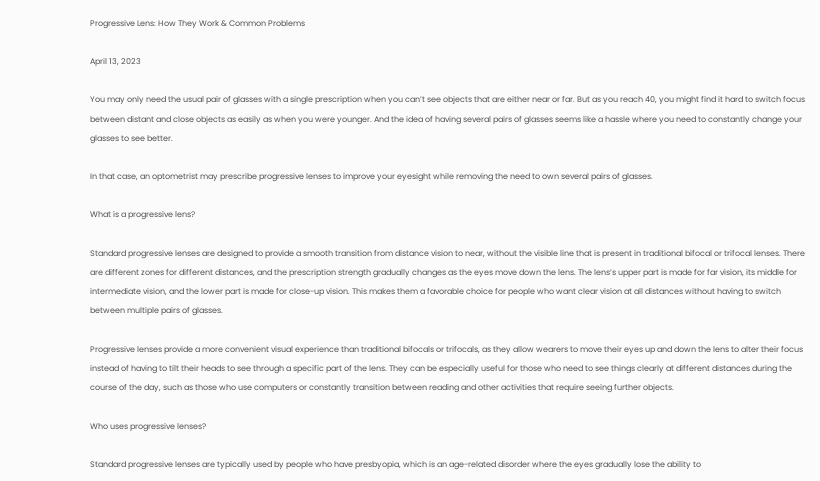Progressive Lens: How They Work & Common Problems

April 13, 2023

You may only need the usual pair of glasses with a single prescription when you can’t see objects that are either near or far. But as you reach 40, you might find it hard to switch focus between distant and close objects as easily as when you were younger. And the idea of having several pairs of glasses seems like a hassle where you need to constantly change your glasses to see better.

In that case, an optometrist may prescribe progressive lenses to improve your eyesight while removing the need to own several pairs of glasses.

What is a progressive lens?

Standard progressive lenses are designed to provide a smooth transition from distance vision to near, without the visible line that is present in traditional bifocal or trifocal lenses. There are different zones for different distances, and the prescription strength gradually changes as the eyes move down the lens. The lens’s upper part is made for far vision, its middle for intermediate vision, and the lower part is made for close-up vision. This makes them a favorable choice for people who want clear vision at all distances without having to switch between multiple pairs of glasses.

Progressive lenses provide a more convenient visual experience than traditional bifocals or trifocals, as they allow wearers to move their eyes up and down the lens to alter their focus instead of having to tilt their heads to see through a specific part of the lens. They can be especially useful for those who need to see things clearly at different distances during the course of the day, such as those who use computers or constantly transition between reading and other activities that require seeing further objects.

Who uses progressive lenses?

Standard progressive lenses are typically used by people who have presbyopia, which is an age-related disorder where the eyes gradually lose the ability to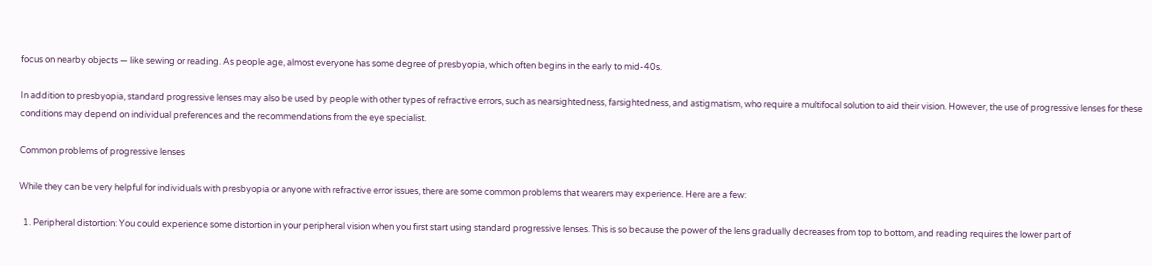focus on nearby objects — like sewing or reading. As people age, almost everyone has some degree of presbyopia, which often begins in the early to mid-40s.

In addition to presbyopia, standard progressive lenses may also be used by people with other types of refractive errors, such as nearsightedness, farsightedness, and astigmatism, who require a multifocal solution to aid their vision. However, the use of progressive lenses for these conditions may depend on individual preferences and the recommendations from the eye specialist.

Common problems of progressive lenses

While they can be very helpful for individuals with presbyopia or anyone with refractive error issues, there are some common problems that wearers may experience. Here are a few:

  1. Peripheral distortion: You could experience some distortion in your peripheral vision when you first start using standard progressive lenses. This is so because the power of the lens gradually decreases from top to bottom, and reading requires the lower part of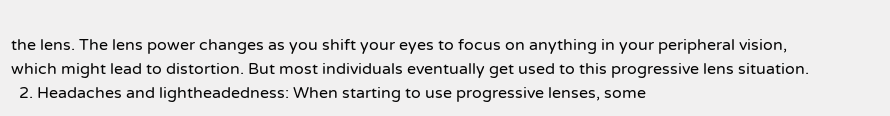the lens. The lens power changes as you shift your eyes to focus on anything in your peripheral vision, which might lead to distortion. But most individuals eventually get used to this progressive lens situation.
  2. Headaches and lightheadedness: When starting to use progressive lenses, some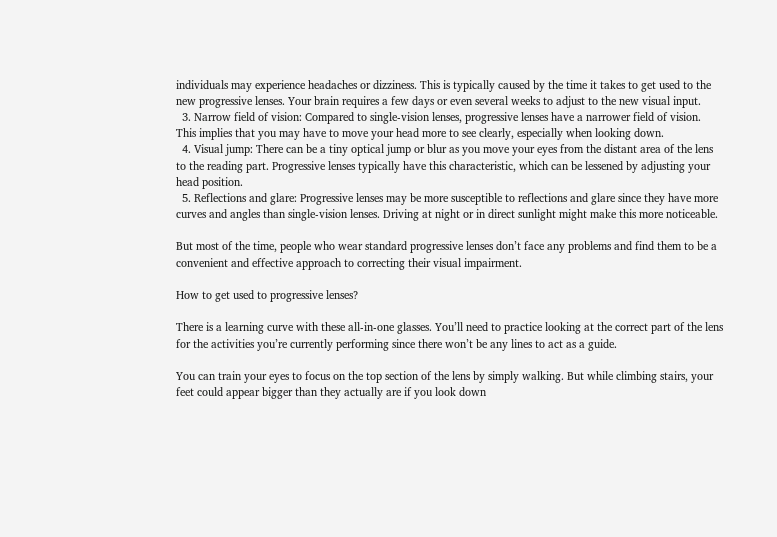individuals may experience headaches or dizziness. This is typically caused by the time it takes to get used to the new progressive lenses. Your brain requires a few days or even several weeks to adjust to the new visual input.
  3. Narrow field of vision: Compared to single-vision lenses, progressive lenses have a narrower field of vision. This implies that you may have to move your head more to see clearly, especially when looking down.
  4. Visual jump: There can be a tiny optical jump or blur as you move your eyes from the distant area of the lens to the reading part. Progressive lenses typically have this characteristic, which can be lessened by adjusting your head position.
  5. Reflections and glare: Progressive lenses may be more susceptible to reflections and glare since they have more curves and angles than single-vision lenses. Driving at night or in direct sunlight might make this more noticeable.

But most of the time, people who wear standard progressive lenses don’t face any problems and find them to be a convenient and effective approach to correcting their visual impairment.

How to get used to progressive lenses?

There is a learning curve with these all-in-one glasses. You’ll need to practice looking at the correct part of the lens for the activities you’re currently performing since there won’t be any lines to act as a guide.

You can train your eyes to focus on the top section of the lens by simply walking. But while climbing stairs, your feet could appear bigger than they actually are if you look down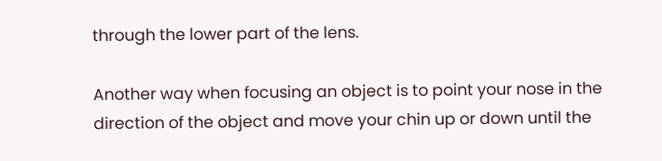through the lower part of the lens.

Another way when focusing an object is to point your nose in the direction of the object and move your chin up or down until the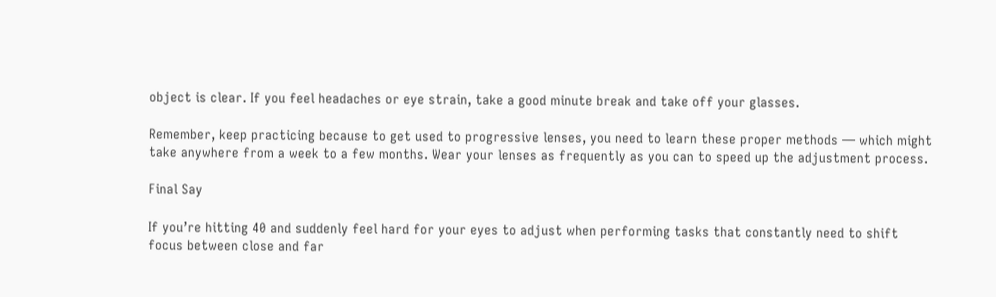object is clear. If you feel headaches or eye strain, take a good minute break and take off your glasses.

Remember, keep practicing because to get used to progressive lenses, you need to learn these proper methods — which might take anywhere from a week to a few months. Wear your lenses as frequently as you can to speed up the adjustment process.

Final Say

If you’re hitting 40 and suddenly feel hard for your eyes to adjust when performing tasks that constantly need to shift focus between close and far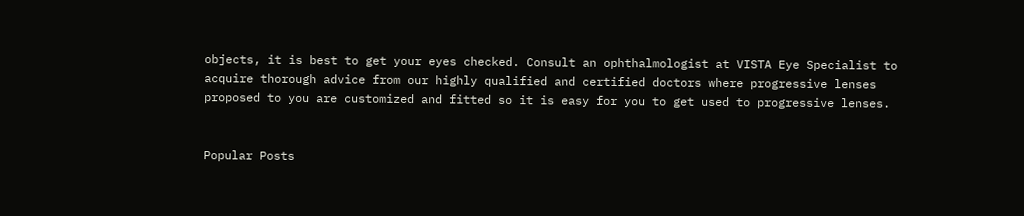objects, it is best to get your eyes checked. Consult an ophthalmologist at VISTA Eye Specialist to acquire thorough advice from our highly qualified and certified doctors where progressive lenses proposed to you are customized and fitted so it is easy for you to get used to progressive lenses.


Popular Posts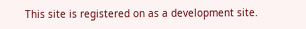This site is registered on as a development site.